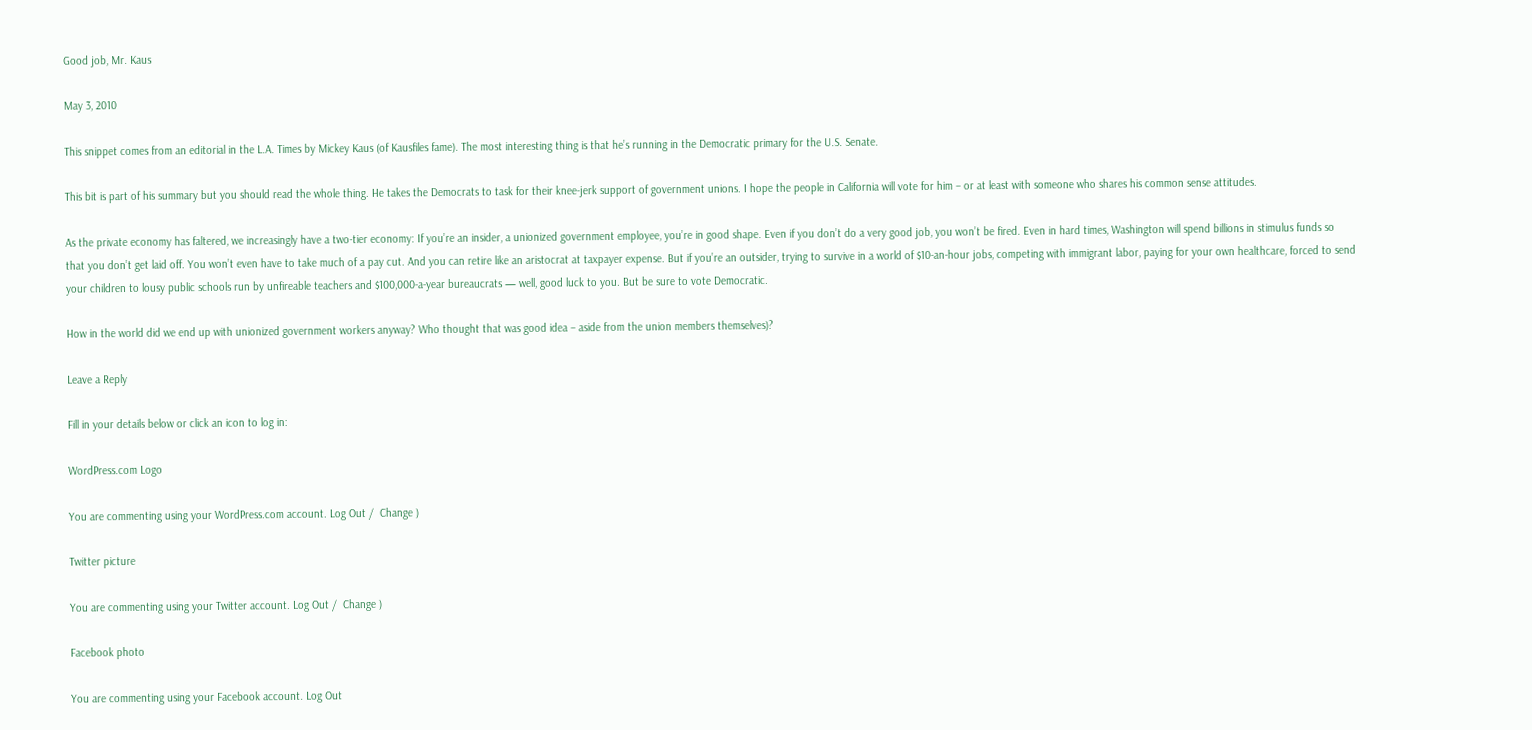Good job, Mr. Kaus

May 3, 2010

This snippet comes from an editorial in the L.A. Times by Mickey Kaus (of Kausfiles fame). The most interesting thing is that he’s running in the Democratic primary for the U.S. Senate.

This bit is part of his summary but you should read the whole thing. He takes the Democrats to task for their knee-jerk support of government unions. I hope the people in California will vote for him – or at least with someone who shares his common sense attitudes.

As the private economy has faltered, we increasingly have a two-tier economy: If you’re an insider, a unionized government employee, you’re in good shape. Even if you don’t do a very good job, you won’t be fired. Even in hard times, Washington will spend billions in stimulus funds so that you don’t get laid off. You won’t even have to take much of a pay cut. And you can retire like an aristocrat at taxpayer expense. But if you’re an outsider, trying to survive in a world of $10-an-hour jobs, competing with immigrant labor, paying for your own healthcare, forced to send your children to lousy public schools run by unfireable teachers and $100,000-a-year bureaucrats — well, good luck to you. But be sure to vote Democratic.

How in the world did we end up with unionized government workers anyway? Who thought that was good idea – aside from the union members themselves)?

Leave a Reply

Fill in your details below or click an icon to log in:

WordPress.com Logo

You are commenting using your WordPress.com account. Log Out /  Change )

Twitter picture

You are commenting using your Twitter account. Log Out /  Change )

Facebook photo

You are commenting using your Facebook account. Log Out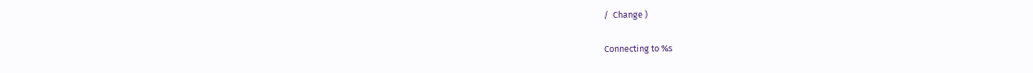/  Change )

Connecting to %s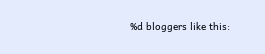%d bloggers like this: